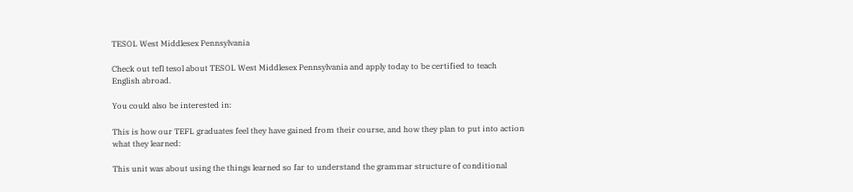TESOL West Middlesex Pennsylvania

Check out tefl tesol about TESOL West Middlesex Pennsylvania and apply today to be certified to teach English abroad.

You could also be interested in:

This is how our TEFL graduates feel they have gained from their course, and how they plan to put into action what they learned:

This unit was about using the things learned so far to understand the grammar structure of conditional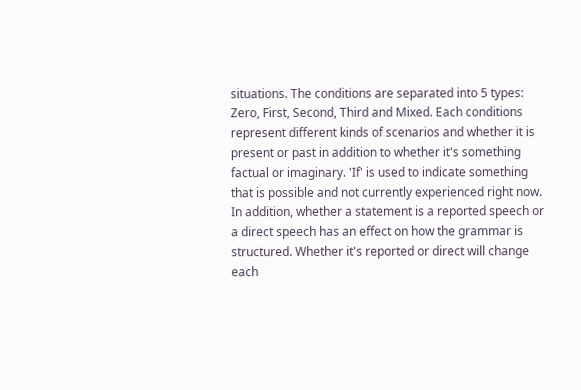situations. The conditions are separated into 5 types: Zero, First, Second, Third and Mixed. Each conditions represent different kinds of scenarios and whether it is present or past in addition to whether it's something factual or imaginary. 'If' is used to indicate something that is possible and not currently experienced right now. In addition, whether a statement is a reported speech or a direct speech has an effect on how the grammar is structured. Whether it's reported or direct will change each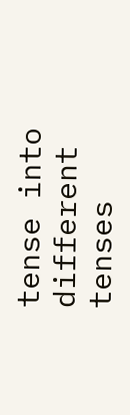tense into different tenses